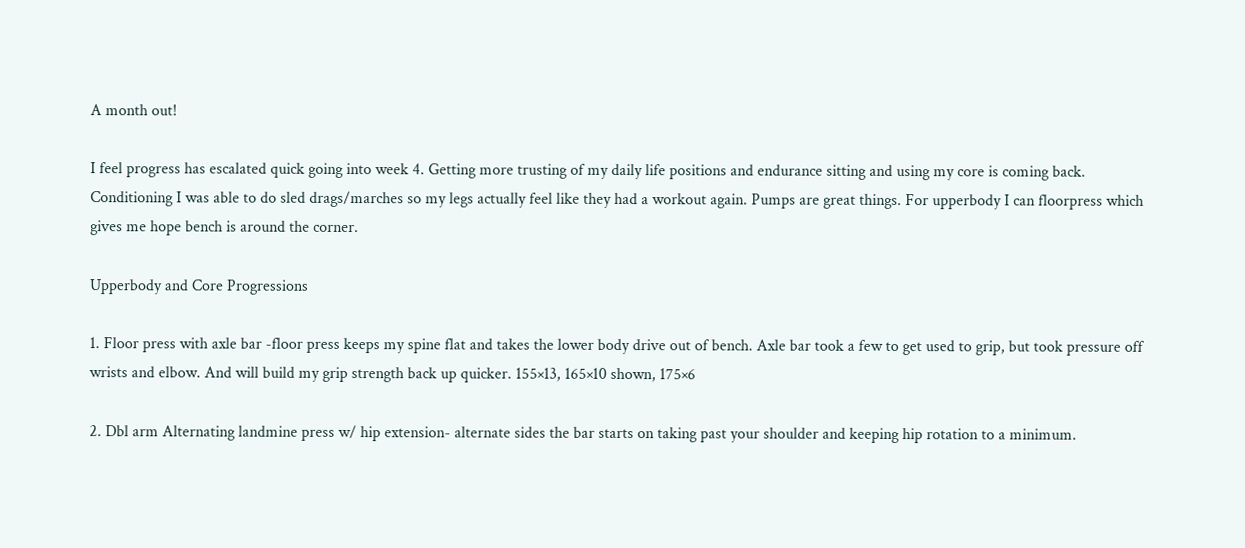A month out!

I feel progress has escalated quick going into week 4. Getting more trusting of my daily life positions and endurance sitting and using my core is coming back. Conditioning I was able to do sled drags/marches so my legs actually feel like they had a workout again. Pumps are great things. For upperbody I can floorpress which gives me hope bench is around the corner.

Upperbody and Core Progressions

1. Floor press with axle bar -floor press keeps my spine flat and takes the lower body drive out of bench. Axle bar took a few to get used to grip, but took pressure off wrists and elbow. And will build my grip strength back up quicker. 155×13, 165×10 shown, 175×6

2. Dbl arm Alternating landmine press w/ hip extension- alternate sides the bar starts on taking past your shoulder and keeping hip rotation to a minimum.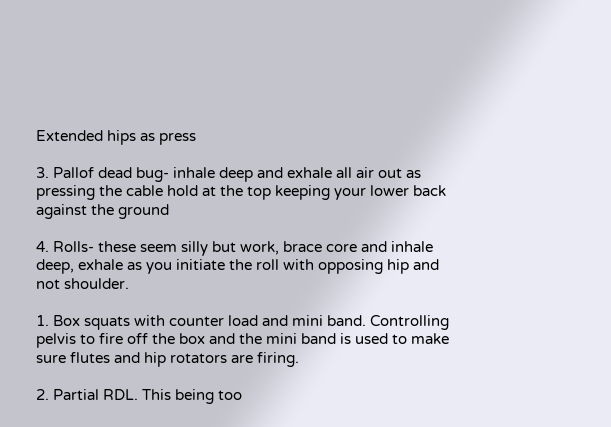Extended hips as press

3. Pallof dead bug- inhale deep and exhale all air out as pressing the cable hold at the top keeping your lower back against the ground

4. Rolls- these seem silly but work, brace core and inhale deep, exhale as you initiate the roll with opposing hip and not shoulder.

1. Box squats with counter load and mini band. Controlling pelvis to fire off the box and the mini band is used to make sure flutes and hip rotators are firing.

2. Partial RDL. This being too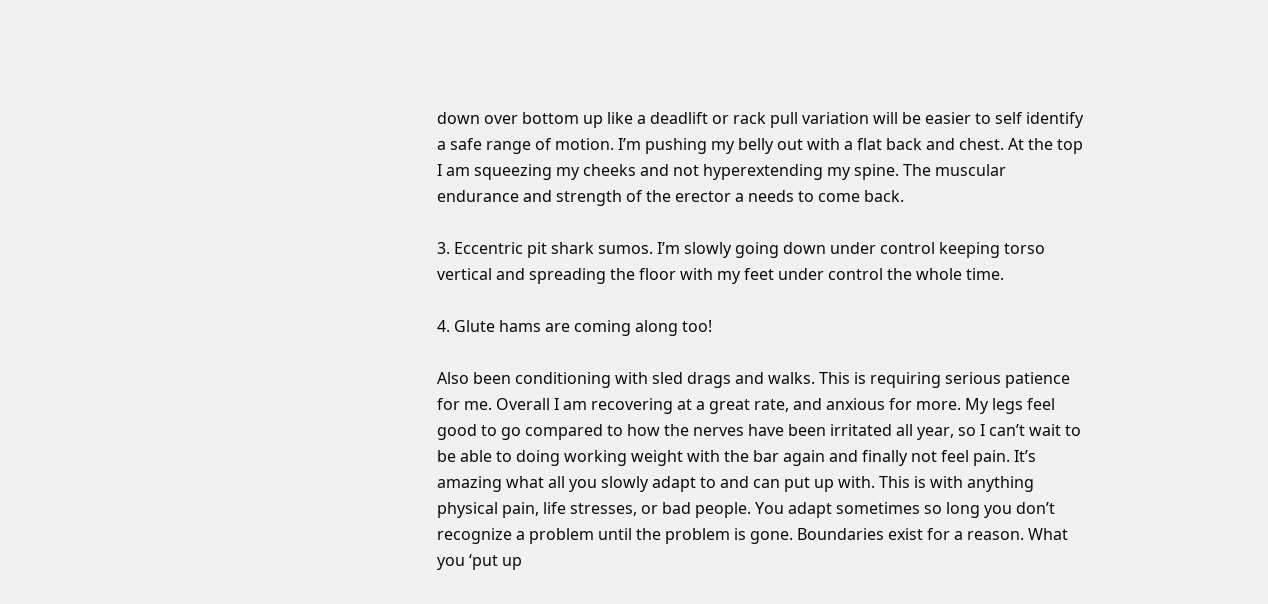down over bottom up like a deadlift or rack pull variation will be easier to self identify a safe range of motion. I’m pushing my belly out with a flat back and chest. At the top I am squeezing my cheeks and not hyperextending my spine. The muscular endurance and strength of the erector a needs to come back.

3. Eccentric pit shark sumos. I’m slowly going down under control keeping torso vertical and spreading the floor with my feet under control the whole time.

4. Glute hams are coming along too!

Also been conditioning with sled drags and walks. This is requiring serious patience for me. Overall I am recovering at a great rate, and anxious for more. My legs feel good to go compared to how the nerves have been irritated all year, so I can’t wait to be able to doing working weight with the bar again and finally not feel pain. It’s amazing what all you slowly adapt to and can put up with. This is with anything physical pain, life stresses, or bad people. You adapt sometimes so long you don’t recognize a problem until the problem is gone. Boundaries exist for a reason. What you ‘put up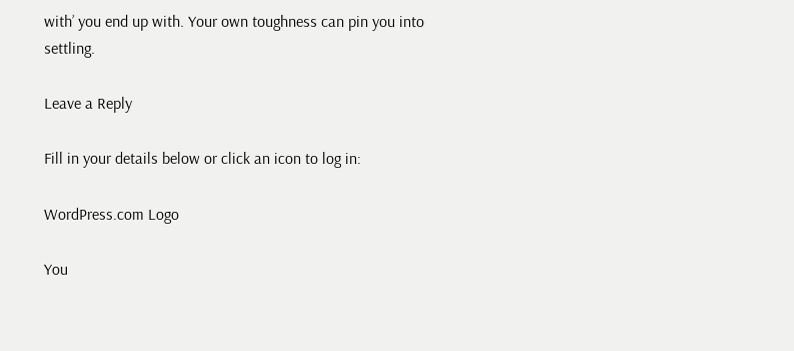with’ you end up with. Your own toughness can pin you into settling.

Leave a Reply

Fill in your details below or click an icon to log in:

WordPress.com Logo

You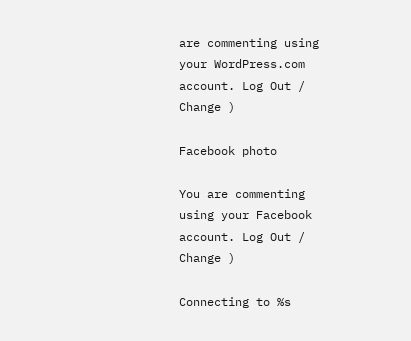are commenting using your WordPress.com account. Log Out /  Change )

Facebook photo

You are commenting using your Facebook account. Log Out /  Change )

Connecting to %s